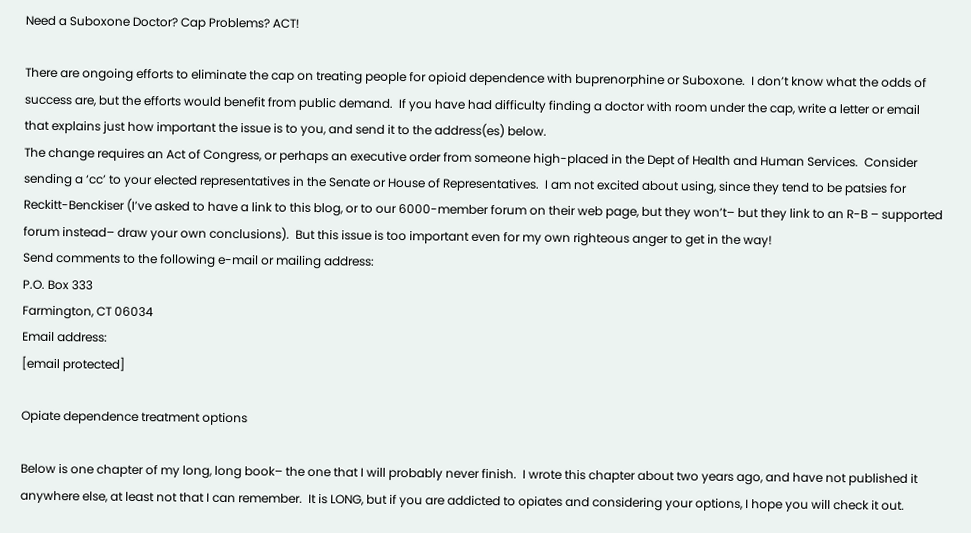Need a Suboxone Doctor? Cap Problems? ACT!

There are ongoing efforts to eliminate the cap on treating people for opioid dependence with buprenorphine or Suboxone.  I don’t know what the odds of success are, but the efforts would benefit from public demand.  If you have had difficulty finding a doctor with room under the cap, write a letter or email that explains just how important the issue is to you, and send it to the address(es) below.
The change requires an Act of Congress, or perhaps an executive order from someone high-placed in the Dept of Health and Human Services.  Consider sending a ‘cc’ to your elected representatives in the Senate or House of Representatives.  I am not excited about using, since they tend to be patsies for Reckitt-Benckiser (I’ve asked to have a link to this blog, or to our 6000-member forum on their web page, but they won’t– but they link to an R-B – supported forum instead– draw your own conclusions).  But this issue is too important even for my own righteous anger to get in the way!
Send comments to the following e-mail or mailing address:
P.O. Box 333
Farmington, CT 06034
Email address:
[email protected]

Opiate dependence treatment options

Below is one chapter of my long, long book– the one that I will probably never finish.  I wrote this chapter about two years ago, and have not published it anywhere else, at least not that I can remember.  It is LONG, but if you are addicted to opiates and considering your options, I hope you will check it out.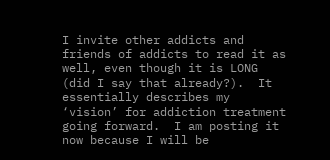I invite other addicts and friends of addicts to read it as well, even though it is LONG (did I say that already?).  It essentially describes my ‘vision’ for addiction treatment going forward.  I am posting it now because I will be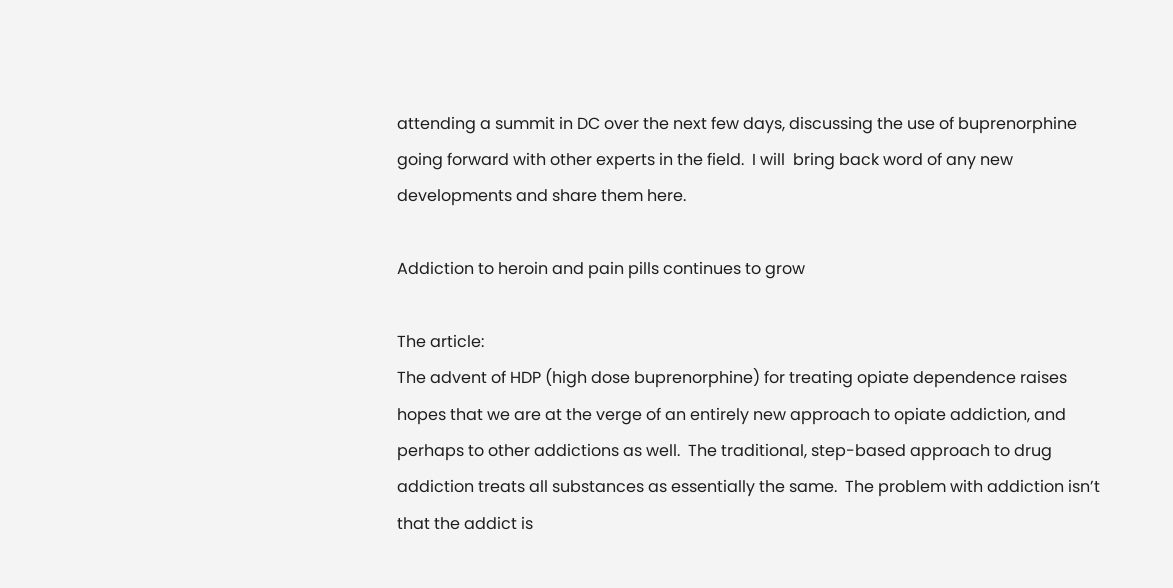attending a summit in DC over the next few days, discussing the use of buprenorphine going forward with other experts in the field.  I will  bring back word of any new developments and share them here.

Addiction to heroin and pain pills continues to grow

The article:
The advent of HDP (high dose buprenorphine) for treating opiate dependence raises hopes that we are at the verge of an entirely new approach to opiate addiction, and perhaps to other addictions as well.  The traditional, step-based approach to drug addiction treats all substances as essentially the same.  The problem with addiction isn’t that the addict is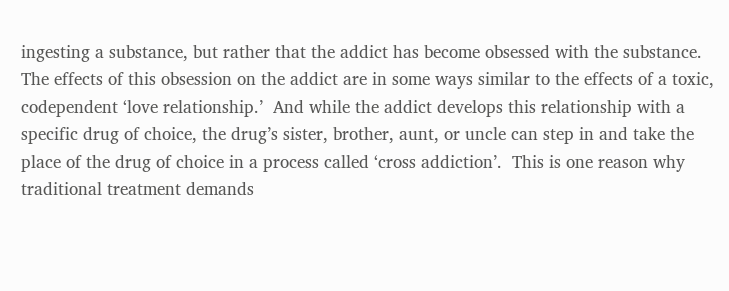ingesting a substance, but rather that the addict has become obsessed with the substance.  The effects of this obsession on the addict are in some ways similar to the effects of a toxic, codependent ‘love relationship.’  And while the addict develops this relationship with a specific drug of choice, the drug’s sister, brother, aunt, or uncle can step in and take the place of the drug of choice in a process called ‘cross addiction’.  This is one reason why traditional treatment demands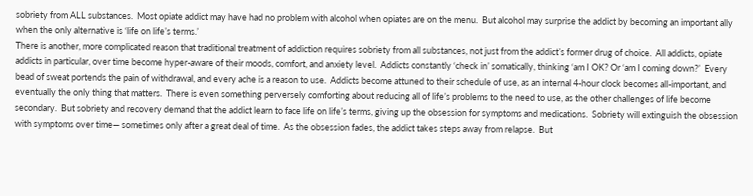sobriety from ALL substances.  Most opiate addict may have had no problem with alcohol when opiates are on the menu.  But alcohol may surprise the addict by becoming an important ally when the only alternative is ‘life on life’s terms.’
There is another, more complicated reason that traditional treatment of addiction requires sobriety from all substances, not just from the addict’s former drug of choice.  All addicts, opiate addicts in particular, over time become hyper-aware of their moods, comfort, and anxiety level.  Addicts constantly ‘check in’ somatically, thinking ‘am I OK? Or ‘am I coming down?’  Every bead of sweat portends the pain of withdrawal, and every ache is a reason to use.  Addicts become attuned to their schedule of use, as an internal 4-hour clock becomes all-important, and eventually the only thing that matters.  There is even something perversely comforting about reducing all of life’s problems to the need to use, as the other challenges of life become secondary.  But sobriety and recovery demand that the addict learn to face life on life’s terms, giving up the obsession for symptoms and medications.  Sobriety will extinguish the obsession with symptoms over time— sometimes only after a great deal of time.  As the obsession fades, the addict takes steps away from relapse.  But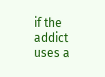if the addict uses a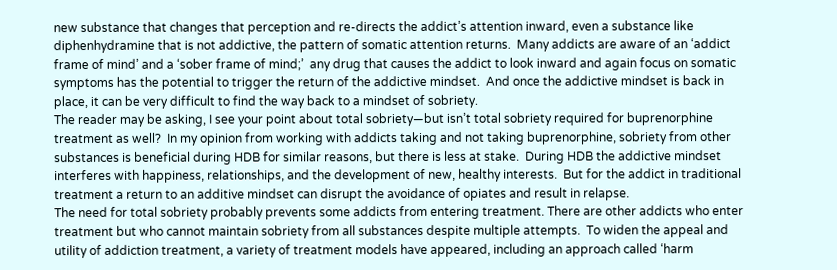new substance that changes that perception and re-directs the addict’s attention inward, even a substance like diphenhydramine that is not addictive, the pattern of somatic attention returns.  Many addicts are aware of an ‘addict frame of mind’ and a ‘sober frame of mind;’  any drug that causes the addict to look inward and again focus on somatic symptoms has the potential to trigger the return of the addictive mindset.  And once the addictive mindset is back in place, it can be very difficult to find the way back to a mindset of sobriety.
The reader may be asking, I see your point about total sobriety—but isn’t total sobriety required for buprenorphine treatment as well?  In my opinion from working with addicts taking and not taking buprenorphine, sobriety from other substances is beneficial during HDB for similar reasons, but there is less at stake.  During HDB the addictive mindset interferes with happiness, relationships, and the development of new, healthy interests.  But for the addict in traditional treatment a return to an additive mindset can disrupt the avoidance of opiates and result in relapse.
The need for total sobriety probably prevents some addicts from entering treatment. There are other addicts who enter treatment but who cannot maintain sobriety from all substances despite multiple attempts.  To widen the appeal and utility of addiction treatment, a variety of treatment models have appeared, including an approach called ‘harm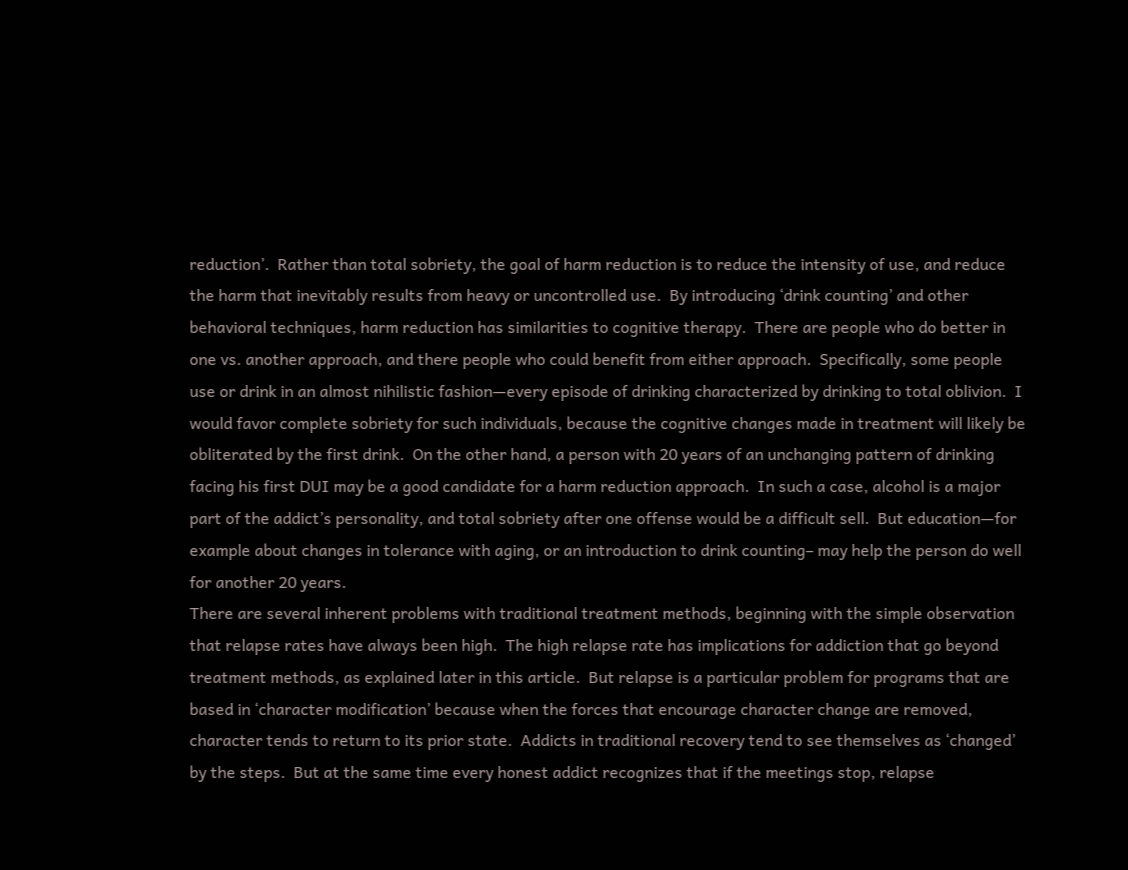reduction’.  Rather than total sobriety, the goal of harm reduction is to reduce the intensity of use, and reduce the harm that inevitably results from heavy or uncontrolled use.  By introducing ‘drink counting’ and other behavioral techniques, harm reduction has similarities to cognitive therapy.  There are people who do better in one vs. another approach, and there people who could benefit from either approach.  Specifically, some people use or drink in an almost nihilistic fashion—every episode of drinking characterized by drinking to total oblivion.  I would favor complete sobriety for such individuals, because the cognitive changes made in treatment will likely be obliterated by the first drink.  On the other hand, a person with 20 years of an unchanging pattern of drinking facing his first DUI may be a good candidate for a harm reduction approach.  In such a case, alcohol is a major part of the addict’s personality, and total sobriety after one offense would be a difficult sell.  But education—for example about changes in tolerance with aging, or an introduction to drink counting– may help the person do well for another 20 years.
There are several inherent problems with traditional treatment methods, beginning with the simple observation that relapse rates have always been high.  The high relapse rate has implications for addiction that go beyond treatment methods, as explained later in this article.  But relapse is a particular problem for programs that are based in ‘character modification’ because when the forces that encourage character change are removed, character tends to return to its prior state.  Addicts in traditional recovery tend to see themselves as ‘changed’ by the steps.  But at the same time every honest addict recognizes that if the meetings stop, relapse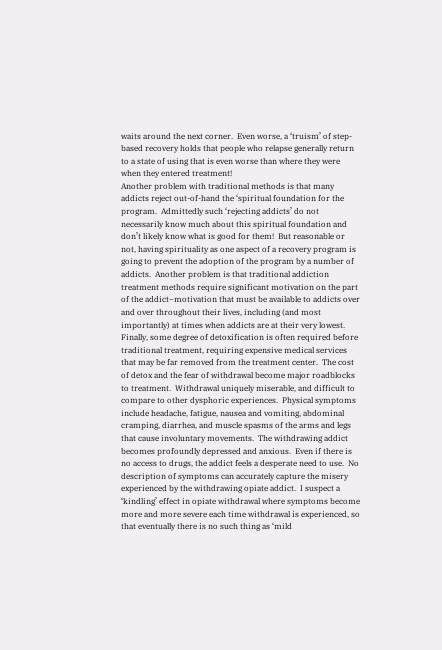waits around the next corner.  Even worse, a ‘truism’ of step-based recovery holds that people who relapse generally return to a state of using that is even worse than where they were when they entered treatment!
Another problem with traditional methods is that many addicts reject out-of-hand the ‘spiritual foundation for the program.  Admittedly such ‘rejecting addicts’ do not necessarily know much about this spiritual foundation and don’t likely know what is good for them!  But reasonable or not, having spirituality as one aspect of a recovery program is going to prevent the adoption of the program by a number of addicts.  Another problem is that traditional addiction treatment methods require significant motivation on the part of the addict–motivation that must be available to addicts over and over throughout their lives, including (and most importantly) at times when addicts are at their very lowest.  Finally, some degree of detoxification is often required before traditional treatment, requiring expensive medical services that may be far removed from the treatment center.  The cost of detox and the fear of withdrawal become major roadblocks to treatment.  Withdrawal uniquely miserable, and difficult to compare to other dysphoric experiences.  Physical symptoms include headache, fatigue, nausea and vomiting, abdominal cramping, diarrhea, and muscle spasms of the arms and legs that cause involuntary movements.  The withdrawing addict becomes profoundly depressed and anxious.  Even if there is no access to drugs, the addict feels a desperate need to use.  No description of symptoms can accurately capture the misery experienced by the withdrawing opiate addict.  I suspect a ‘kindling’ effect in opiate withdrawal where symptoms become more and more severe each time withdrawal is experienced, so that eventually there is no such thing as ‘mild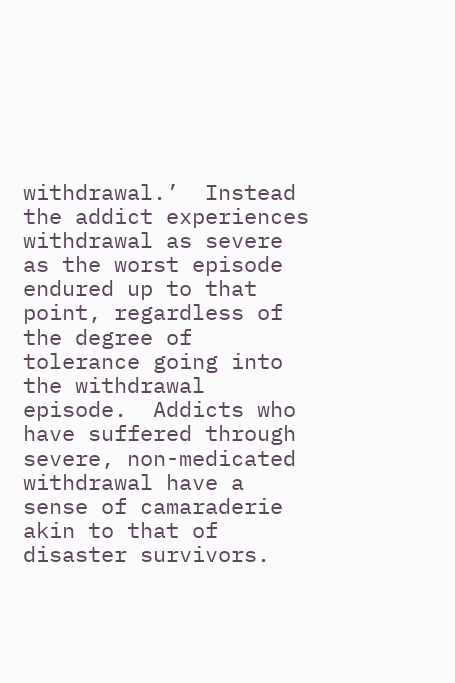withdrawal.’  Instead the addict experiences withdrawal as severe as the worst episode endured up to that point, regardless of the degree of tolerance going into the withdrawal episode.  Addicts who have suffered through severe, non-medicated withdrawal have a sense of camaraderie akin to that of disaster survivors.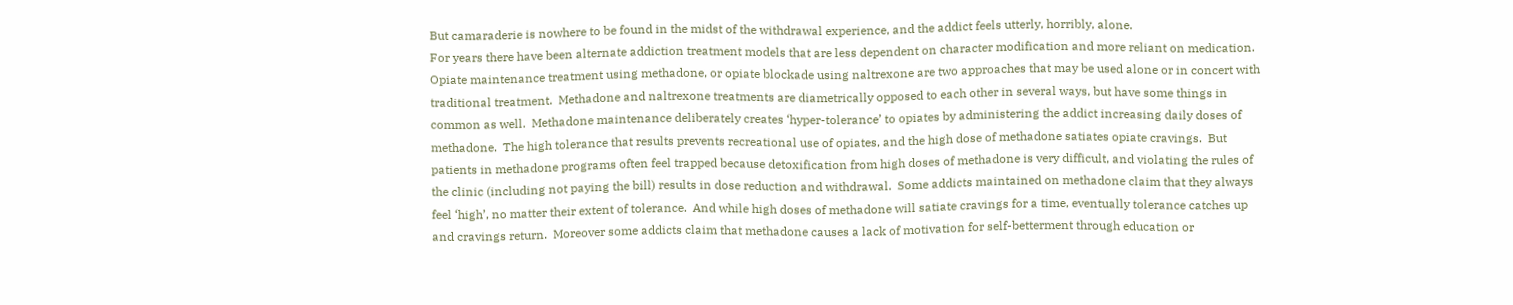But camaraderie is nowhere to be found in the midst of the withdrawal experience, and the addict feels utterly, horribly, alone.
For years there have been alternate addiction treatment models that are less dependent on character modification and more reliant on medication.  Opiate maintenance treatment using methadone, or opiate blockade using naltrexone are two approaches that may be used alone or in concert with traditional treatment.  Methadone and naltrexone treatments are diametrically opposed to each other in several ways, but have some things in common as well.  Methadone maintenance deliberately creates ‘hyper-tolerance’ to opiates by administering the addict increasing daily doses of methadone.  The high tolerance that results prevents recreational use of opiates, and the high dose of methadone satiates opiate cravings.  But patients in methadone programs often feel trapped because detoxification from high doses of methadone is very difficult, and violating the rules of the clinic (including not paying the bill) results in dose reduction and withdrawal.  Some addicts maintained on methadone claim that they always feel ‘high’, no matter their extent of tolerance.  And while high doses of methadone will satiate cravings for a time, eventually tolerance catches up and cravings return.  Moreover some addicts claim that methadone causes a lack of motivation for self-betterment through education or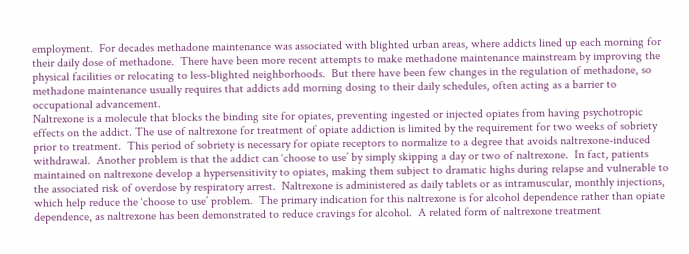employment.  For decades methadone maintenance was associated with blighted urban areas, where addicts lined up each morning for their daily dose of methadone.  There have been more recent attempts to make methadone maintenance mainstream by improving the physical facilities or relocating to less-blighted neighborhoods.  But there have been few changes in the regulation of methadone, so methadone maintenance usually requires that addicts add morning dosing to their daily schedules, often acting as a barrier to occupational advancement.
Naltrexone is a molecule that blocks the binding site for opiates, preventing ingested or injected opiates from having psychotropic effects on the addict. The use of naltrexone for treatment of opiate addiction is limited by the requirement for two weeks of sobriety prior to treatment.  This period of sobriety is necessary for opiate receptors to normalize to a degree that avoids naltrexone-induced withdrawal.  Another problem is that the addict can ‘choose to use’ by simply skipping a day or two of naltrexone.  In fact, patients maintained on naltrexone develop a hypersensitivity to opiates, making them subject to dramatic highs during relapse and vulnerable to the associated risk of overdose by respiratory arrest.  Naltrexone is administered as daily tablets or as intramuscular, monthly injections, which help reduce the ‘choose to use’ problem.  The primary indication for this naltrexone is for alcohol dependence rather than opiate dependence, as naltrexone has been demonstrated to reduce cravings for alcohol.  A related form of naltrexone treatment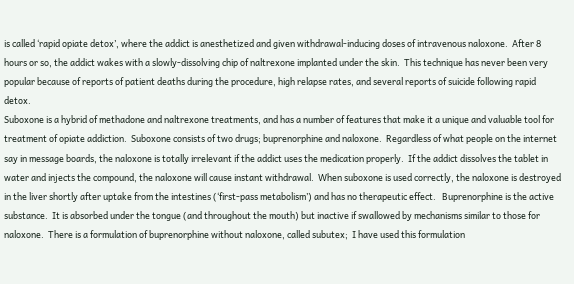is called ‘rapid opiate detox’, where the addict is anesthetized and given withdrawal-inducing doses of intravenous naloxone.  After 8 hours or so, the addict wakes with a slowly-dissolving chip of naltrexone implanted under the skin.  This technique has never been very popular because of reports of patient deaths during the procedure, high relapse rates, and several reports of suicide following rapid detox.
Suboxone is a hybrid of methadone and naltrexone treatments, and has a number of features that make it a unique and valuable tool for treatment of opiate addiction.  Suboxone consists of two drugs; buprenorphine and naloxone.  Regardless of what people on the internet say in message boards, the naloxone is totally irrelevant if the addict uses the medication properly.  If the addict dissolves the tablet in water and injects the compound, the naloxone will cause instant withdrawal.  When suboxone is used correctly, the naloxone is destroyed in the liver shortly after uptake from the intestines (‘first-pass metabolism’) and has no therapeutic effect.   Buprenorphine is the active substance.  It is absorbed under the tongue (and throughout the mouth) but inactive if swallowed by mechanisms similar to those for naloxone.  There is a formulation of buprenorphine without naloxone, called subutex;  I have used this formulation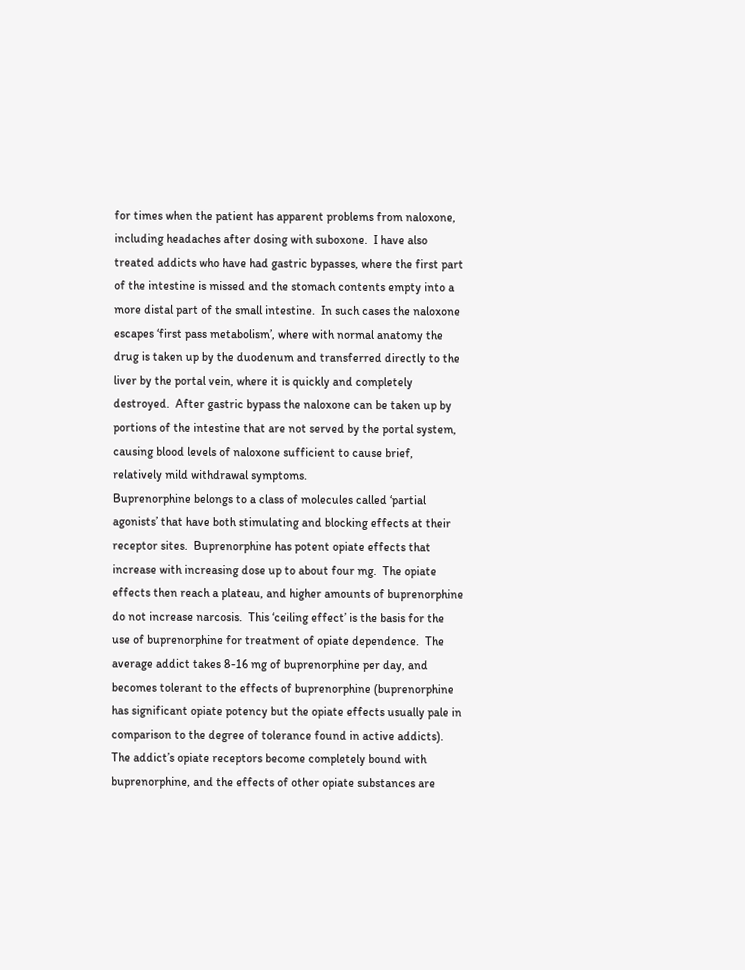for times when the patient has apparent problems from naloxone, including headaches after dosing with suboxone.  I have also treated addicts who have had gastric bypasses, where the first part of the intestine is missed and the stomach contents empty into a more distal part of the small intestine.  In such cases the naloxone escapes ‘first pass metabolism’, where with normal anatomy the drug is taken up by the duodenum and transferred directly to the liver by the portal vein, where it is quickly and completely destroyed.  After gastric bypass the naloxone can be taken up by portions of the intestine that are not served by the portal system, causing blood levels of naloxone sufficient to cause brief, relatively mild withdrawal symptoms.
Buprenorphine belongs to a class of molecules called ‘partial agonists’ that have both stimulating and blocking effects at their receptor sites.  Buprenorphine has potent opiate effects that increase with increasing dose up to about four mg.  The opiate effects then reach a plateau, and higher amounts of buprenorphine do not increase narcosis.  This ‘ceiling effect’ is the basis for the use of buprenorphine for treatment of opiate dependence.  The average addict takes 8-16 mg of buprenorphine per day, and becomes tolerant to the effects of buprenorphine (buprenorphine has significant opiate potency but the opiate effects usually pale in comparison to the degree of tolerance found in active addicts).  The addict’s opiate receptors become completely bound with buprenorphine, and the effects of other opiate substances are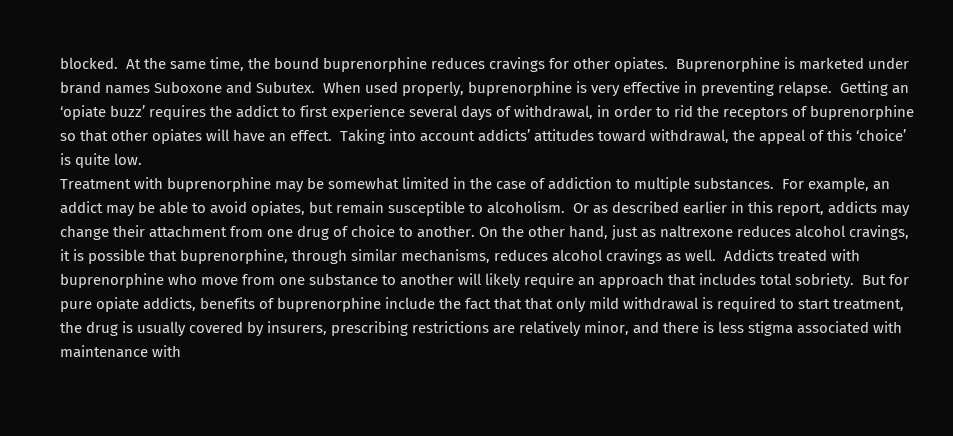blocked.  At the same time, the bound buprenorphine reduces cravings for other opiates.  Buprenorphine is marketed under brand names Suboxone and Subutex.  When used properly, buprenorphine is very effective in preventing relapse.  Getting an ‘opiate buzz’ requires the addict to first experience several days of withdrawal, in order to rid the receptors of buprenorphine so that other opiates will have an effect.  Taking into account addicts’ attitudes toward withdrawal, the appeal of this ‘choice’ is quite low.
Treatment with buprenorphine may be somewhat limited in the case of addiction to multiple substances.  For example, an addict may be able to avoid opiates, but remain susceptible to alcoholism.  Or as described earlier in this report, addicts may change their attachment from one drug of choice to another. On the other hand, just as naltrexone reduces alcohol cravings, it is possible that buprenorphine, through similar mechanisms, reduces alcohol cravings as well.  Addicts treated with buprenorphine who move from one substance to another will likely require an approach that includes total sobriety.  But for pure opiate addicts, benefits of buprenorphine include the fact that that only mild withdrawal is required to start treatment, the drug is usually covered by insurers, prescribing restrictions are relatively minor, and there is less stigma associated with maintenance with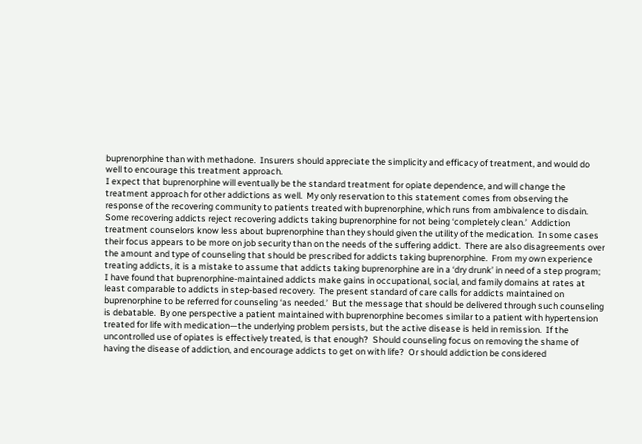buprenorphine than with methadone.  Insurers should appreciate the simplicity and efficacy of treatment, and would do well to encourage this treatment approach.
I expect that buprenorphine will eventually be the standard treatment for opiate dependence, and will change the treatment approach for other addictions as well.  My only reservation to this statement comes from observing the response of the recovering community to patients treated with buprenorphine, which runs from ambivalence to disdain.  Some recovering addicts reject recovering addicts taking buprenorphine for not being ‘completely clean.’  Addiction treatment counselors know less about buprenorphine than they should given the utility of the medication.  In some cases their focus appears to be more on job security than on the needs of the suffering addict.  There are also disagreements over the amount and type of counseling that should be prescribed for addicts taking buprenorphine.  From my own experience treating addicts, it is a mistake to assume that addicts taking buprenorphine are in a ‘dry drunk’ in need of a step program;  I have found that buprenorphine-maintained addicts make gains in occupational, social, and family domains at rates at least comparable to addicts in step-based recovery.  The present standard of care calls for addicts maintained on buprenorphine to be referred for counseling ‘as needed.’  But the message that should be delivered through such counseling is debatable.  By one perspective a patient maintained with buprenorphine becomes similar to a patient with hypertension treated for life with medication—the underlying problem persists, but the active disease is held in remission.  If the uncontrolled use of opiates is effectively treated, is that enough?  Should counseling focus on removing the shame of having the disease of addiction, and encourage addicts to get on with life?  Or should addiction be considered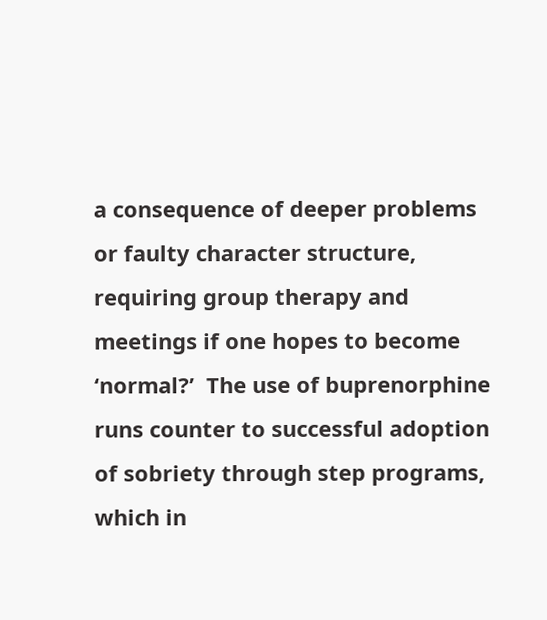a consequence of deeper problems or faulty character structure, requiring group therapy and meetings if one hopes to become ‘normal?’  The use of buprenorphine runs counter to successful adoption of sobriety through step programs, which in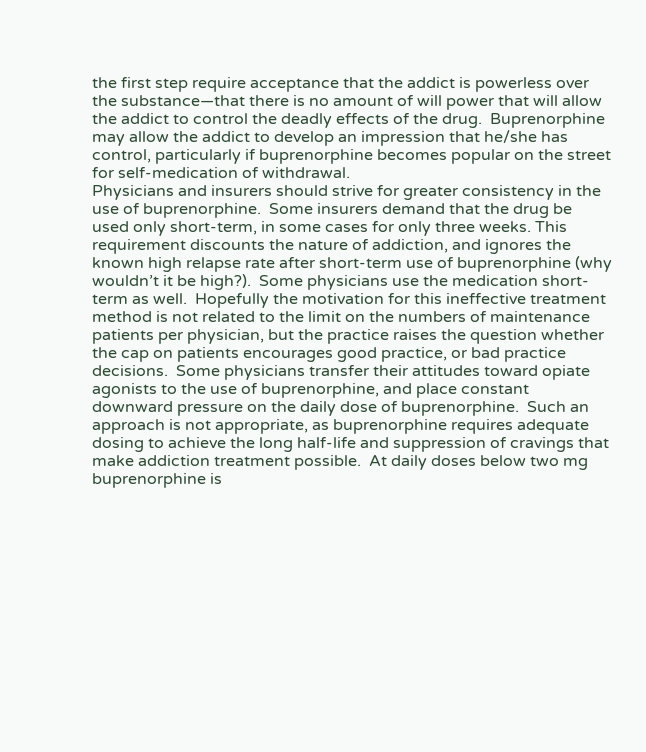the first step require acceptance that the addict is powerless over the substance—that there is no amount of will power that will allow the addict to control the deadly effects of the drug.  Buprenorphine may allow the addict to develop an impression that he/she has control, particularly if buprenorphine becomes popular on the street for self-medication of withdrawal.
Physicians and insurers should strive for greater consistency in the use of buprenorphine.  Some insurers demand that the drug be used only short-term, in some cases for only three weeks. This requirement discounts the nature of addiction, and ignores the known high relapse rate after short-term use of buprenorphine (why wouldn’t it be high?).  Some physicians use the medication short-term as well.  Hopefully the motivation for this ineffective treatment method is not related to the limit on the numbers of maintenance patients per physician, but the practice raises the question whether the cap on patients encourages good practice, or bad practice decisions.  Some physicians transfer their attitudes toward opiate agonists to the use of buprenorphine, and place constant downward pressure on the daily dose of buprenorphine.  Such an approach is not appropriate, as buprenorphine requires adequate dosing to achieve the long half-life and suppression of cravings that make addiction treatment possible.  At daily doses below two mg buprenorphine is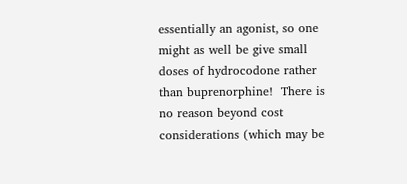essentially an agonist, so one might as well be give small doses of hydrocodone rather than buprenorphine!  There is no reason beyond cost considerations (which may be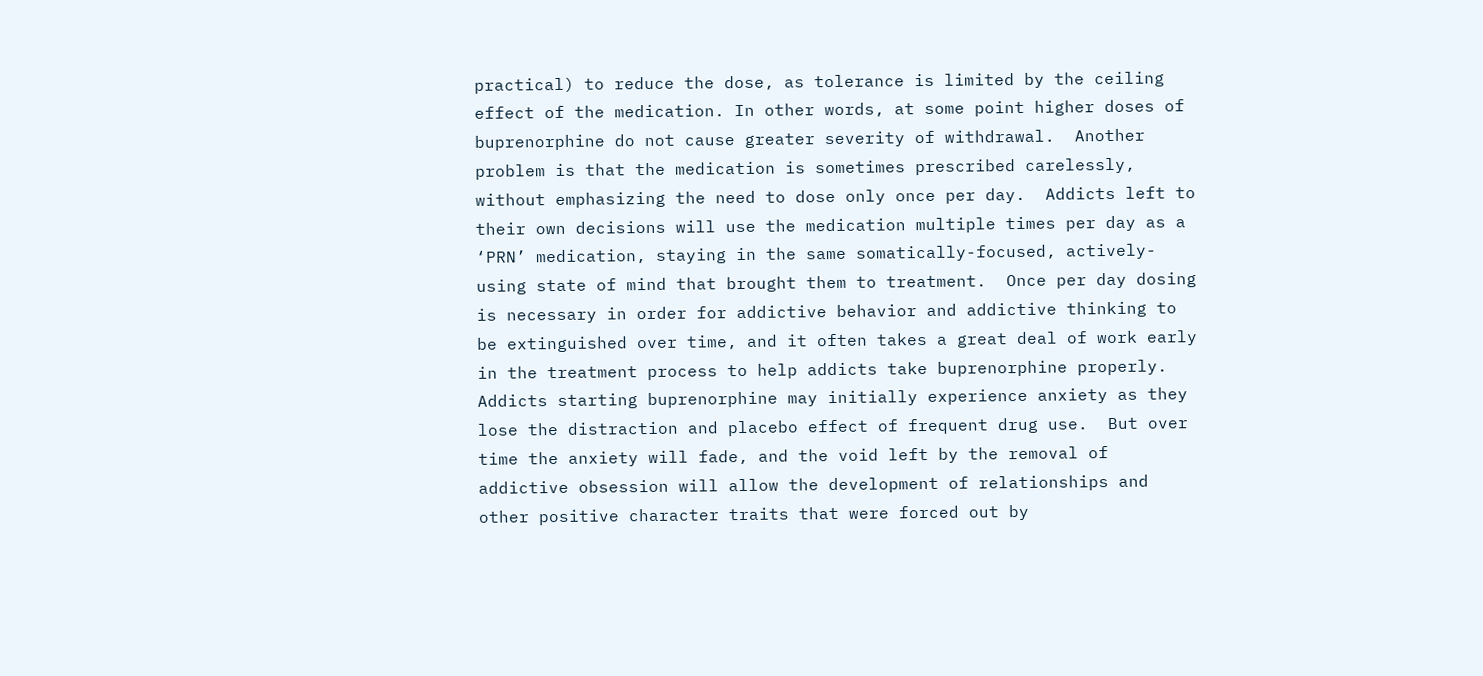practical) to reduce the dose, as tolerance is limited by the ceiling effect of the medication. In other words, at some point higher doses of buprenorphine do not cause greater severity of withdrawal.  Another problem is that the medication is sometimes prescribed carelessly, without emphasizing the need to dose only once per day.  Addicts left to their own decisions will use the medication multiple times per day as a ‘PRN’ medication, staying in the same somatically-focused, actively-using state of mind that brought them to treatment.  Once per day dosing is necessary in order for addictive behavior and addictive thinking to be extinguished over time, and it often takes a great deal of work early in the treatment process to help addicts take buprenorphine properly.  Addicts starting buprenorphine may initially experience anxiety as they lose the distraction and placebo effect of frequent drug use.  But over time the anxiety will fade, and the void left by the removal of addictive obsession will allow the development of relationships and other positive character traits that were forced out by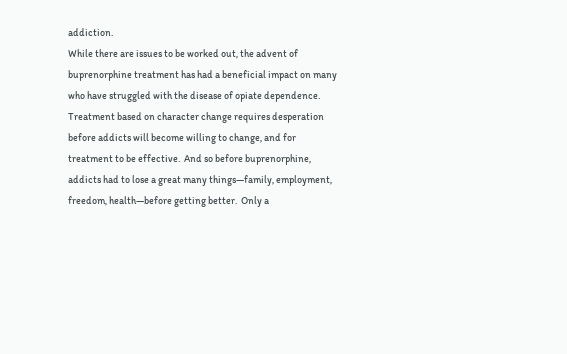addiction.
While there are issues to be worked out, the advent of buprenorphine treatment has had a beneficial impact on many who have struggled with the disease of opiate dependence.  Treatment based on character change requires desperation before addicts will become willing to change, and for treatment to be effective.  And so before buprenorphine, addicts had to lose a great many things—family, employment, freedom, health—before getting better.  Only a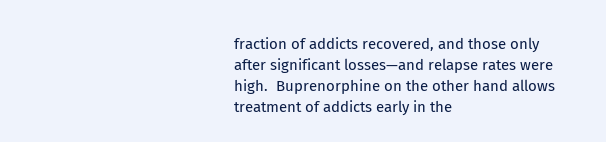fraction of addicts recovered, and those only after significant losses—and relapse rates were high.  Buprenorphine on the other hand allows treatment of addicts early in the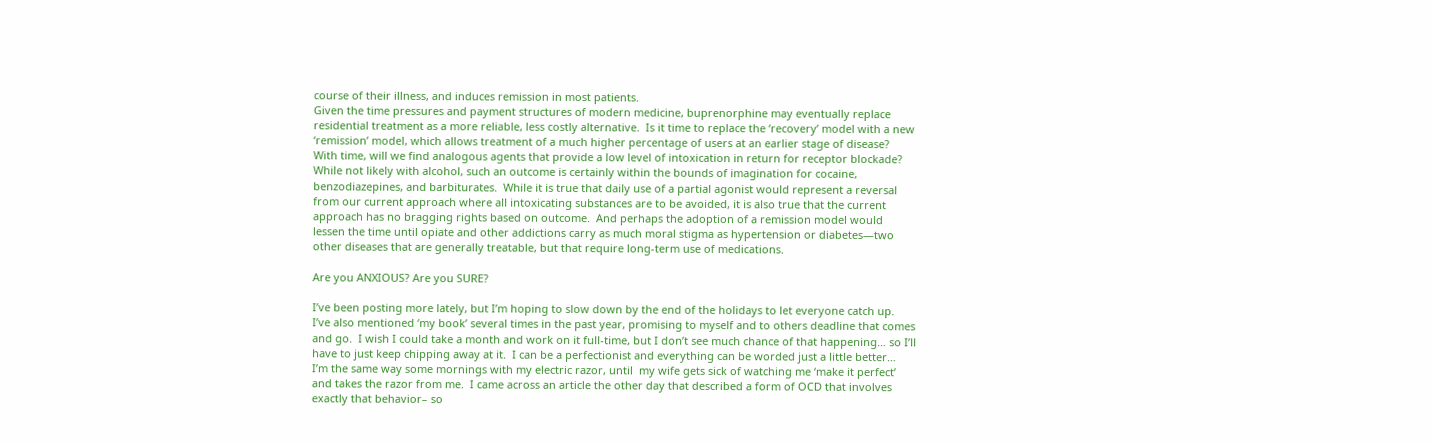course of their illness, and induces remission in most patients.
Given the time pressures and payment structures of modern medicine, buprenorphine may eventually replace residential treatment as a more reliable, less costly alternative.  Is it time to replace the ‘recovery’ model with a new ‘remission’ model, which allows treatment of a much higher percentage of users at an earlier stage of disease?  With time, will we find analogous agents that provide a low level of intoxication in return for receptor blockade?  While not likely with alcohol, such an outcome is certainly within the bounds of imagination for cocaine, benzodiazepines, and barbiturates.  While it is true that daily use of a partial agonist would represent a reversal from our current approach where all intoxicating substances are to be avoided, it is also true that the current approach has no bragging rights based on outcome.  And perhaps the adoption of a remission model would lessen the time until opiate and other addictions carry as much moral stigma as hypertension or diabetes—two other diseases that are generally treatable, but that require long-term use of medications.

Are you ANXIOUS? Are you SURE?

I’ve been posting more lately, but I’m hoping to slow down by the end of the holidays to let everyone catch up.   I’ve also mentioned ‘my book’ several times in the past year, promising to myself and to others deadline that comes and go.  I wish I could take a month and work on it full-time, but I don’t see much chance of that happening… so I’ll have to just keep chipping away at it.  I can be a perfectionist and everything can be worded just a little better…  I’m the same way some mornings with my electric razor, until  my wife gets sick of watching me ‘make it perfect’ and takes the razor from me.  I came across an article the other day that described a form of OCD that involves exactly that behavior– so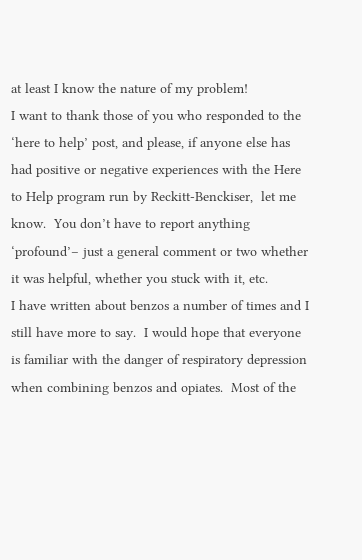at least I know the nature of my problem!
I want to thank those of you who responded to the ‘here to help’ post, and please, if anyone else has had positive or negative experiences with the Here to Help program run by Reckitt-Benckiser,  let me know.  You don’t have to report anything ‘profound’– just a general comment or two whether it was helpful, whether you stuck with it, etc.
I have written about benzos a number of times and I still have more to say.  I would hope that everyone is familiar with the danger of respiratory depression when combining benzos and opiates.  Most of the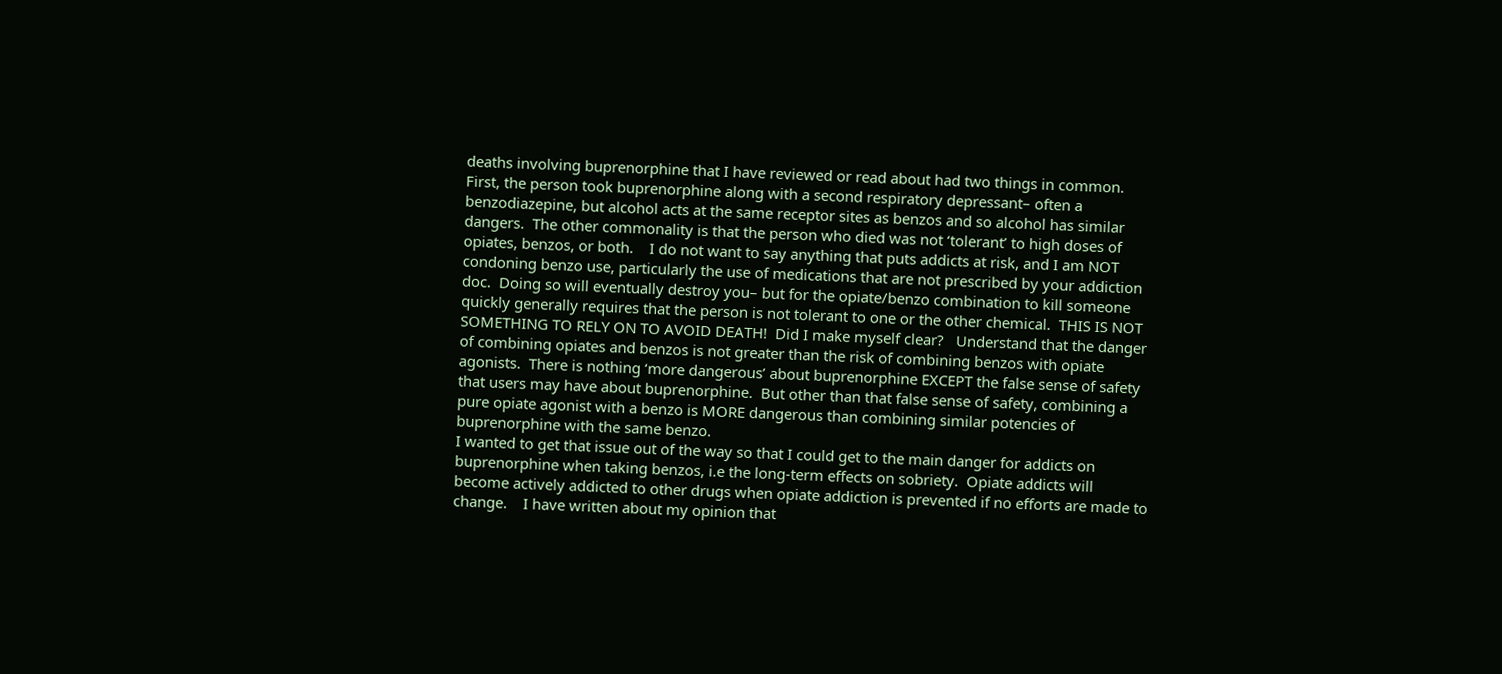deaths involving buprenorphine that I have reviewed or read about had two things in common.  First, the person took buprenorphine along with a second respiratory depressant– often a benzodiazepine, but alcohol acts at the same receptor sites as benzos and so alcohol has similar dangers.  The other commonality is that the person who died was not ‘tolerant’ to high doses of opiates, benzos, or both.    I do not want to say anything that puts addicts at risk, and I am NOT condoning benzo use, particularly the use of medications that are not prescribed by your addiction doc.  Doing so will eventually destroy you– but for the opiate/benzo combination to kill someone quickly generally requires that the person is not tolerant to one or the other chemical.  THIS IS NOT SOMETHING TO RELY ON TO AVOID DEATH!  Did I make myself clear?   Understand that the danger of combining opiates and benzos is not greater than the risk of combining benzos with opiate agonists.  There is nothing ‘more dangerous’ about buprenorphine EXCEPT the false sense of safety that users may have about buprenorphine.  But other than that false sense of safety, combining a pure opiate agonist with a benzo is MORE dangerous than combining similar potencies of buprenorphine with the same benzo.
I wanted to get that issue out of the way so that I could get to the main danger for addicts on buprenorphine when taking benzos, i.e the long-term effects on sobriety.  Opiate addicts will become actively addicted to other drugs when opiate addiction is prevented if no efforts are made to change.    I have written about my opinion that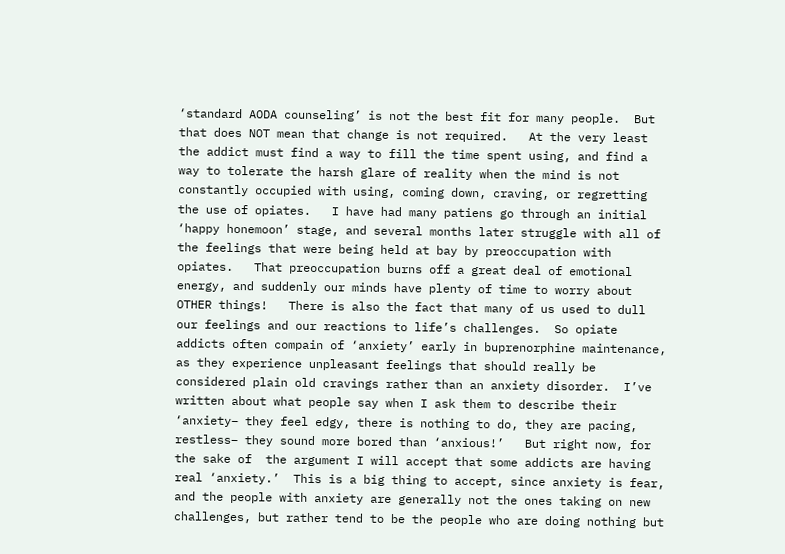‘standard AODA counseling’ is not the best fit for many people.  But that does NOT mean that change is not required.   At the very least the addict must find a way to fill the time spent using, and find a way to tolerate the harsh glare of reality when the mind is not constantly occupied with using, coming down, craving, or regretting the use of opiates.   I have had many patiens go through an initial ‘happy honemoon’ stage, and several months later struggle with all of the feelings that were being held at bay by preoccupation with opiates.   That preoccupation burns off a great deal of emotional energy, and suddenly our minds have plenty of time to worry about OTHER things!   There is also the fact that many of us used to dull our feelings and our reactions to life’s challenges.  So opiate addicts often compain of ‘anxiety’ early in buprenorphine maintenance, as they experience unpleasant feelings that should really be considered plain old cravings rather than an anxiety disorder.  I’ve written about what people say when I ask them to describe their ‘anxiety– they feel edgy, there is nothing to do, they are pacing, restless– they sound more bored than ‘anxious!’   But right now, for the sake of  the argument I will accept that some addicts are having real ‘anxiety.’  This is a big thing to accept, since anxiety is fear, and the people with anxiety are generally not the ones taking on new challenges, but rather tend to be the people who are doing nothing but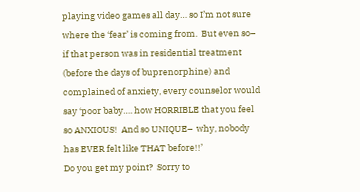playing video games all day… so I’m not sure where the ‘fear’ is coming from.  But even so– if that person was in residential treatment (before the days of buprenorphine) and complained of anxiety, every counselor would say ‘poor baby…. how HORRIBLE that you feel so ANXIOUS!  And so UNIQUE–  why, nobody has EVER felt like THAT before!!’
Do you get my point?  Sorry to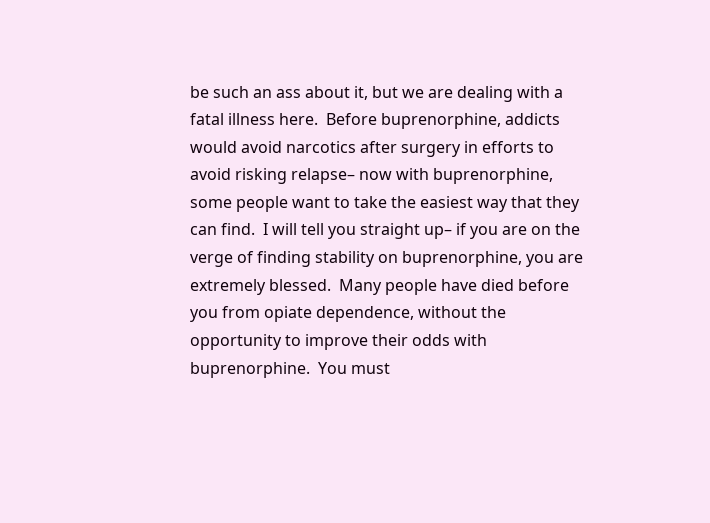be such an ass about it, but we are dealing with a fatal illness here.  Before buprenorphine, addicts would avoid narcotics after surgery in efforts to avoid risking relapse– now with buprenorphine, some people want to take the easiest way that they can find.  I will tell you straight up– if you are on the verge of finding stability on buprenorphine, you are extremely blessed.  Many people have died before you from opiate dependence, without the opportunity to improve their odds with buprenorphine.  You must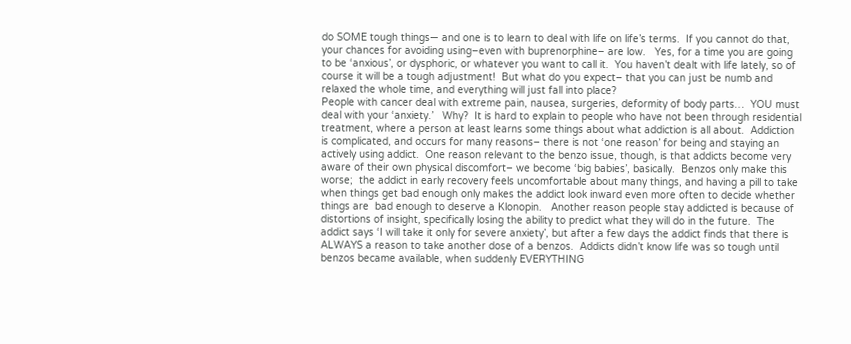do SOME tough things— and one is to learn to deal with life on life’s terms.  If you cannot do that, your chances for avoiding using–even with buprenorphine– are low.   Yes, for a time you are going to be ‘anxious’, or dysphoric, or whatever you want to call it.  You haven’t dealt with life lately, so of course it will be a tough adjustment!  But what do you expect– that you can just be numb and relaxed the whole time, and everything will just fall into place?
People with cancer deal with extreme pain, nausea, surgeries, deformity of body parts…  YOU must deal with your ‘anxiety.’   Why?  It is hard to explain to people who have not been through residential treatment, where a person at least learns some things about what addiction is all about.  Addiction is complicated, and occurs for many reasons– there is not ‘one reason’ for being and staying an actively using addict.  One reason relevant to the benzo issue, though, is that addicts become very aware of their own physical discomfort– we become ‘big babies’, basically.  Benzos only make this worse;  the addict in early recovery feels uncomfortable about many things, and having a pill to take when things get bad enough only makes the addict look inward even more often to decide whether things are  bad enough to deserve a Klonopin.   Another reason people stay addicted is because of distortions of insight, specifically losing the ability to predict what they will do in the future.  The addict says ‘I will take it only for severe anxiety’, but after a few days the addict finds that there is ALWAYS a reason to take another dose of a benzos.  Addicts didn’t know life was so tough until benzos became available, when suddenly EVERYTHING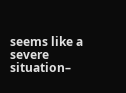seems like a severe situation–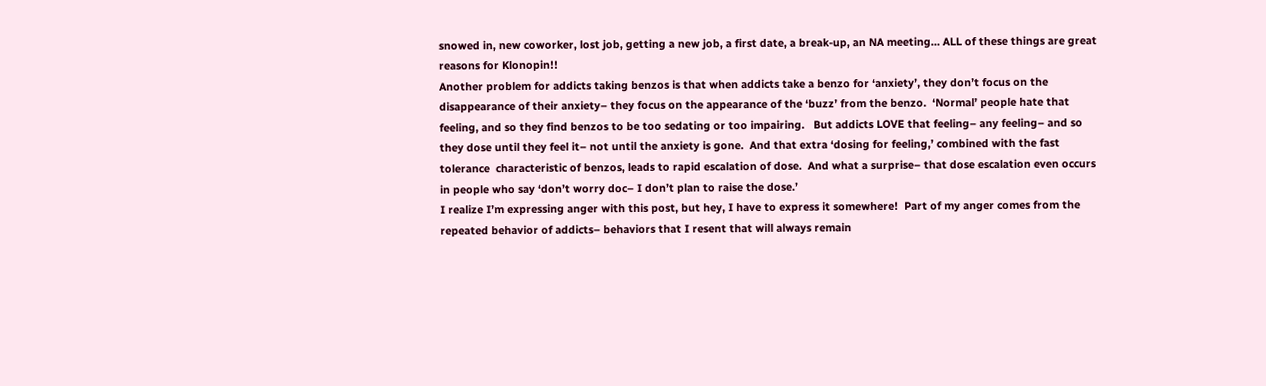snowed in, new coworker, lost job, getting a new job, a first date, a break-up, an NA meeting… ALL of these things are great reasons for Klonopin!!
Another problem for addicts taking benzos is that when addicts take a benzo for ‘anxiety’, they don’t focus on the disappearance of their anxiety– they focus on the appearance of the ‘buzz’ from the benzo.  ‘Normal’ people hate that feeling, and so they find benzos to be too sedating or too impairing.   But addicts LOVE that feeling– any feeling– and so they dose until they feel it– not until the anxiety is gone.  And that extra ‘dosing for feeling,’ combined with the fast tolerance  characteristic of benzos, leads to rapid escalation of dose.  And what a surprise– that dose escalation even occurs in people who say ‘don’t worry doc– I don’t plan to raise the dose.’
I realize I’m expressing anger with this post, but hey, I have to express it somewhere!  Part of my anger comes from the repeated behavior of addicts– behaviors that I resent that will always remain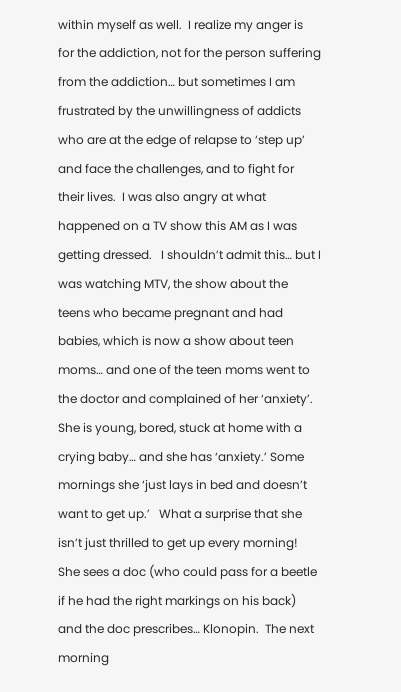within myself as well.  I realize my anger is for the addiction, not for the person suffering from the addiction… but sometimes I am frustrated by the unwillingness of addicts who are at the edge of relapse to ‘step up’ and face the challenges, and to fight for their lives.  I was also angry at what happened on a TV show this AM as I was getting dressed.   I shouldn’t admit this… but I was watching MTV, the show about the teens who became pregnant and had babies, which is now a show about teen moms… and one of the teen moms went to the doctor and complained of her ‘anxiety’.  She is young, bored, stuck at home with a crying baby… and she has ‘anxiety.’ Some mornings she ‘just lays in bed and doesn’t want to get up.’   What a surprise that she isn’t just thrilled to get up every morning!  She sees a doc (who could pass for a beetle if he had the right markings on his back) and the doc prescribes… Klonopin.  The next morning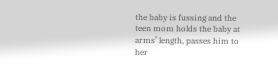the baby is fussing and the teen mom holds the baby at arms’ length, passes him to her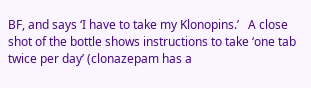BF, and says ‘I have to take my Klonopins.’   A close shot of the bottle shows instructions to take ‘one tab twice per day’ (clonazepam has a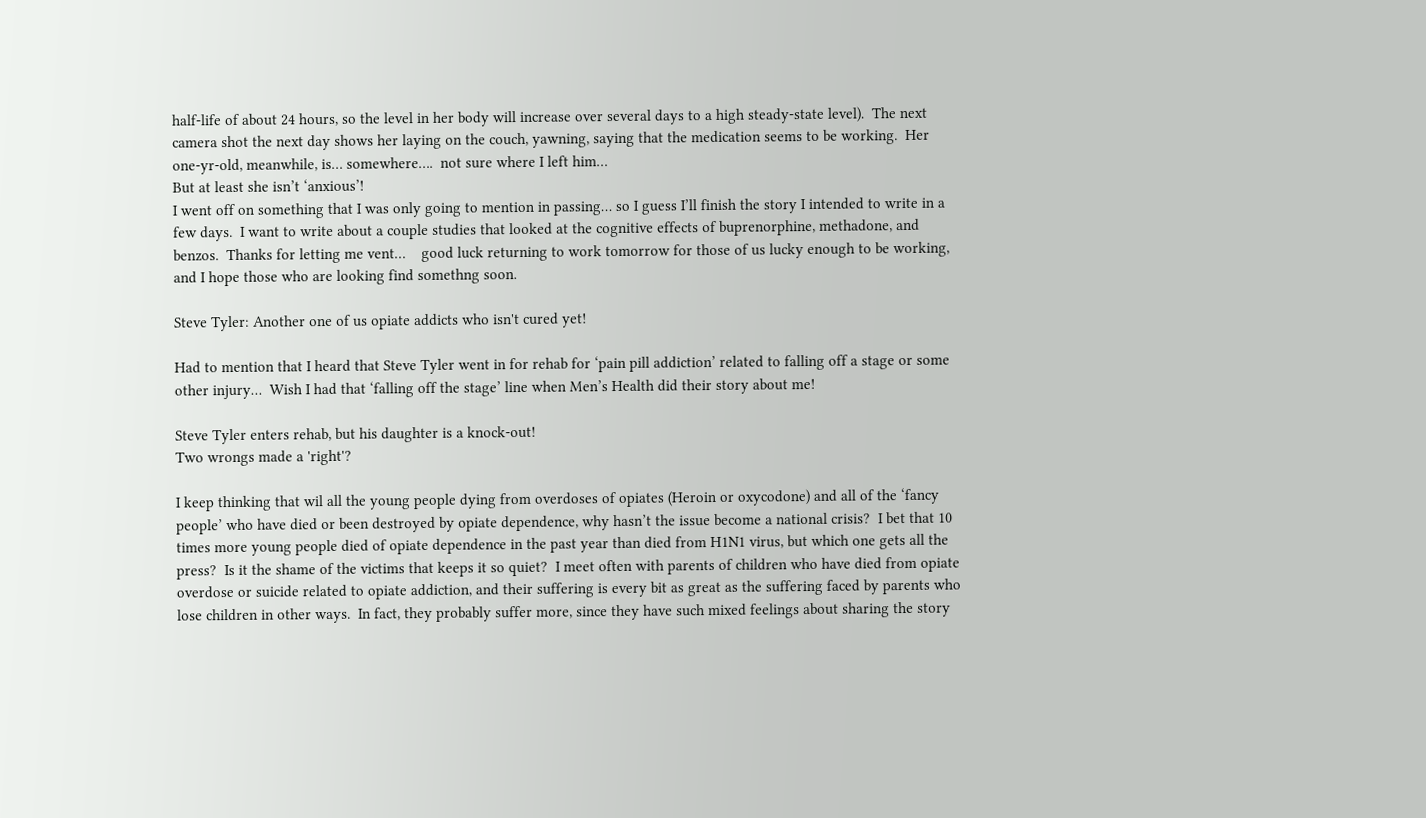half-life of about 24 hours, so the level in her body will increase over several days to a high steady-state level).  The next camera shot the next day shows her laying on the couch, yawning, saying that the medication seems to be working.  Her one-yr-old, meanwhile, is… somewhere….  not sure where I left him…
But at least she isn’t ‘anxious’!
I went off on something that I was only going to mention in passing… so I guess I’ll finish the story I intended to write in a few days.  I want to write about a couple studies that looked at the cognitive effects of buprenorphine, methadone, and benzos.  Thanks for letting me vent…    good luck returning to work tomorrow for those of us lucky enough to be working, and I hope those who are looking find somethng soon.

Steve Tyler: Another one of us opiate addicts who isn't cured yet!

Had to mention that I heard that Steve Tyler went in for rehab for ‘pain pill addiction’ related to falling off a stage or some other injury…  Wish I had that ‘falling off the stage’ line when Men’s Health did their story about me!

Steve Tyler enters rehab, but his daughter is a knock-out!
Two wrongs made a 'right'?

I keep thinking that wil all the young people dying from overdoses of opiates (Heroin or oxycodone) and all of the ‘fancy people’ who have died or been destroyed by opiate dependence, why hasn’t the issue become a national crisis?  I bet that 10 times more young people died of opiate dependence in the past year than died from H1N1 virus, but which one gets all the press?  Is it the shame of the victims that keeps it so quiet?  I meet often with parents of children who have died from opiate overdose or suicide related to opiate addiction, and their suffering is every bit as great as the suffering faced by parents who lose children in other ways.  In fact, they probably suffer more, since they have such mixed feelings about sharing the story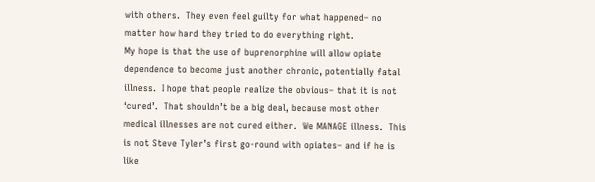with others.  They even feel guilty for what happened– no matter how hard they tried to do everything right.
My hope is that the use of buprenorphine will allow opiate dependence to become just another chronic, potentially fatal illness.  I hope that people realize the obvious– that it is not ‘cured’.  That shouldn’t be a big deal, because most other medical illnesses are not cured either.  We MANAGE illness.  This is not Steve Tyler’s first go-round with opiates– and if he is like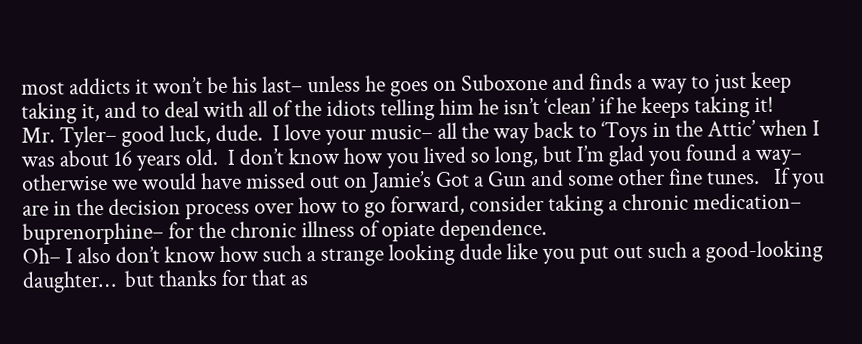most addicts it won’t be his last– unless he goes on Suboxone and finds a way to just keep taking it, and to deal with all of the idiots telling him he isn’t ‘clean’ if he keeps taking it!
Mr. Tyler– good luck, dude.  I love your music– all the way back to ‘Toys in the Attic’ when I was about 16 years old.  I don’t know how you lived so long, but I’m glad you found a way– otherwise we would have missed out on Jamie’s Got a Gun and some other fine tunes.   If you are in the decision process over how to go forward, consider taking a chronic medication– buprenorphine– for the chronic illness of opiate dependence.
Oh– I also don’t know how such a strange looking dude like you put out such a good-looking daughter…  but thanks for that as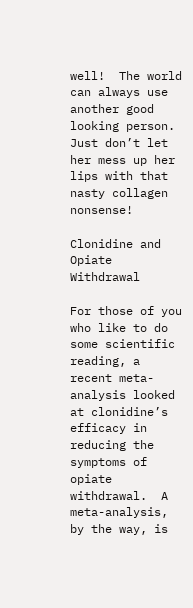well!  The world can always use another good looking person.  Just don’t let her mess up her lips with that nasty collagen nonsense!

Clonidine and Opiate Withdrawal

For those of you who like to do some scientific reading, a recent meta-analysis looked at clonidine’s efficacy in reducing the symptoms of opiate withdrawal.  A meta-analysis, by the way, is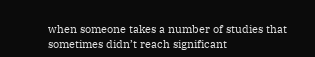when someone takes a number of studies that sometimes didn’t reach significant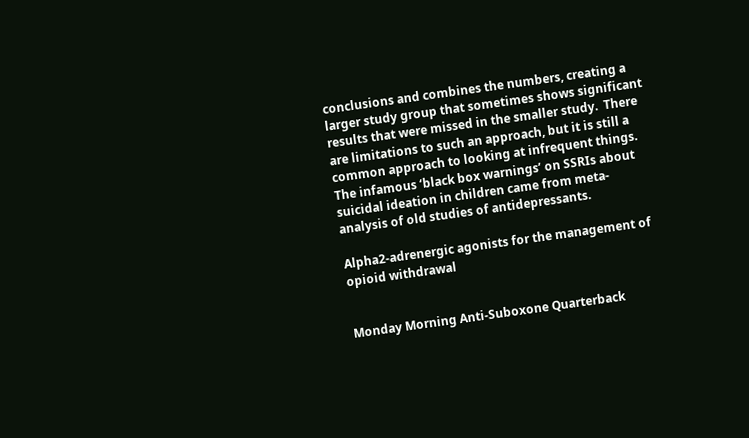conclusions and combines the numbers, creating a larger study group that sometimes shows significant results that were missed in the smaller study.  There are limitations to such an approach, but it is still a common approach to looking at infrequent things.    The infamous ‘black box warnings’ on SSRIs about suicidal ideation in children came from meta-analysis of old studies of antidepressants.

Alpha2-adrenergic agonists for the management of opioid withdrawal


Monday Morning Anti-Suboxone Quarterback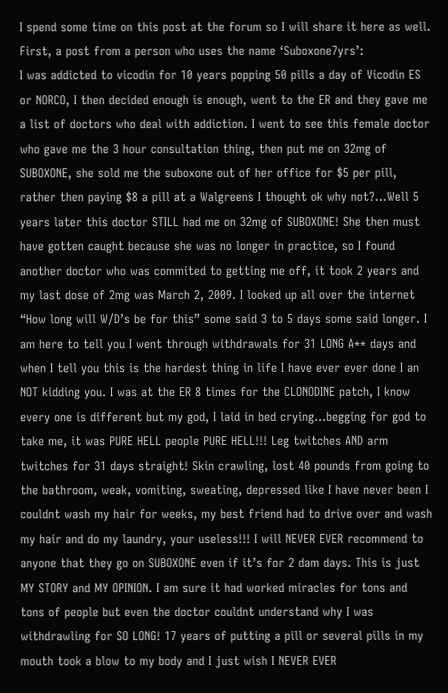I spend some time on this post at the forum so I will share it here as well.  First, a post from a person who uses the name ‘Suboxone7yrs’:
I was addicted to vicodin for 10 years popping 50 pills a day of Vicodin ES or NORCO, I then decided enough is enough, went to the ER and they gave me a list of doctors who deal with addiction. I went to see this female doctor who gave me the 3 hour consultation thing, then put me on 32mg of SUBOXONE, she sold me the suboxone out of her office for $5 per pill, rather then paying $8 a pill at a Walgreens I thought ok why not?…Well 5 years later this doctor STILL had me on 32mg of SUBOXONE! She then must have gotten caught because she was no longer in practice, so I found another doctor who was commited to getting me off, it took 2 years and my last dose of 2mg was March 2, 2009. I looked up all over the internet “How long will W/D’s be for this” some said 3 to 5 days some said longer. I am here to tell you I went through withdrawals for 31 LONG A** days and when I tell you this is the hardest thing in life I have ever ever done I an NOT kidding you. I was at the ER 8 times for the CLONODINE patch, I know every one is different but my god, I laid in bed crying…begging for god to take me, it was PURE HELL people PURE HELL!!! Leg twitches AND arm twitches for 31 days straight! Skin crawling, lost 40 pounds from going to the bathroom, weak, vomiting, sweating, depressed like I have never been I couldnt wash my hair for weeks, my best friend had to drive over and wash my hair and do my laundry, your useless!!! I will NEVER EVER recommend to anyone that they go on SUBOXONE even if it’s for 2 dam days. This is just MY STORY and MY OPINION. I am sure it had worked miracles for tons and tons of people but even the doctor couldnt understand why I was withdrawling for SO LONG! 17 years of putting a pill or several pills in my mouth took a blow to my body and I just wish I NEVER EVER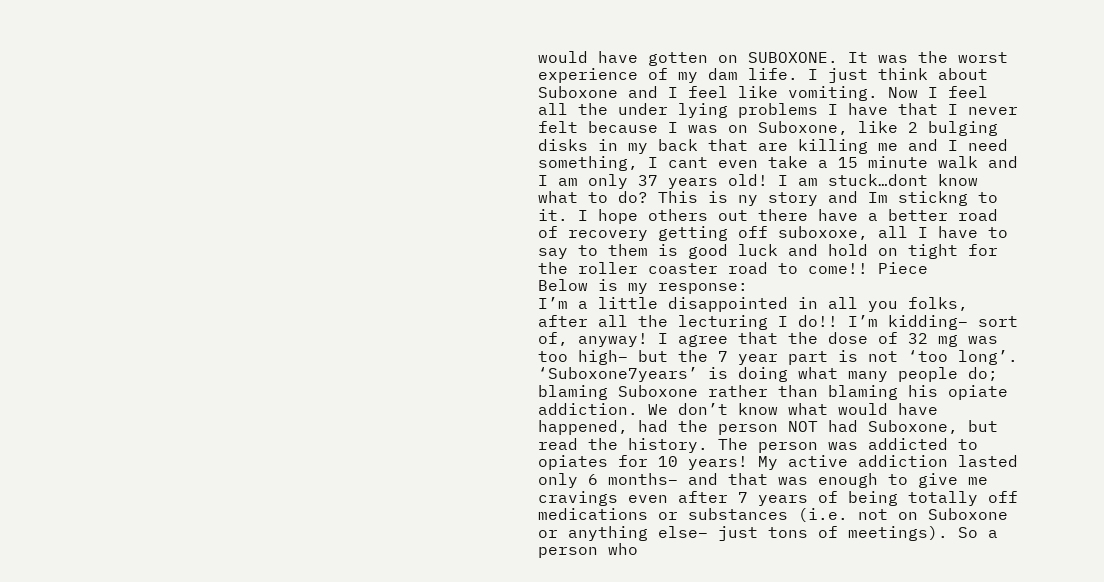would have gotten on SUBOXONE. It was the worst experience of my dam life. I just think about Suboxone and I feel like vomiting. Now I feel all the under lying problems I have that I never felt because I was on Suboxone, like 2 bulging disks in my back that are killing me and I need something, I cant even take a 15 minute walk and I am only 37 years old! I am stuck…dont know what to do? This is ny story and Im stickng to it. I hope others out there have a better road of recovery getting off suboxoxe, all I have to say to them is good luck and hold on tight for the roller coaster road to come!! Piece
Below is my response:
I’m a little disappointed in all you folks, after all the lecturing I do!! I’m kidding– sort of, anyway! I agree that the dose of 32 mg was too high– but the 7 year part is not ‘too long’. ‘Suboxone7years’ is doing what many people do; blaming Suboxone rather than blaming his opiate addiction. We don’t know what would have happened, had the person NOT had Suboxone, but read the history. The person was addicted to opiates for 10 years! My active addiction lasted only 6 months– and that was enough to give me cravings even after 7 years of being totally off medications or substances (i.e. not on Suboxone or anything else– just tons of meetings). So a person who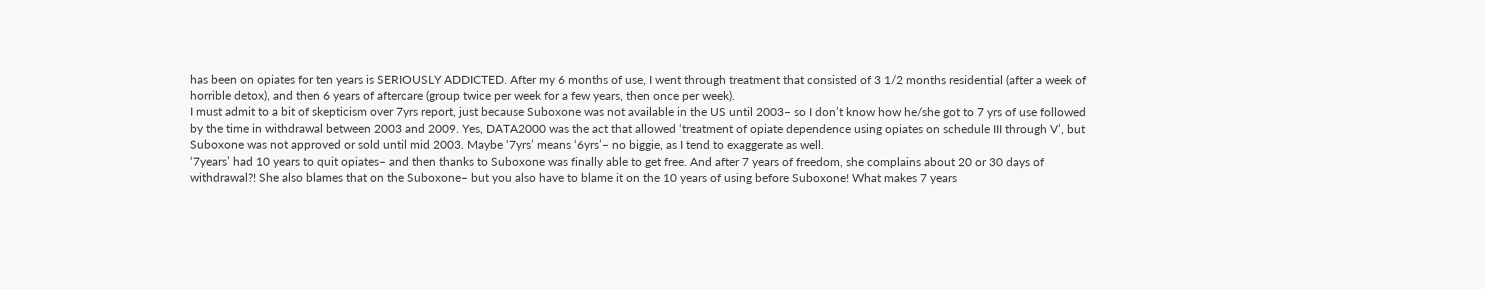has been on opiates for ten years is SERIOUSLY ADDICTED. After my 6 months of use, I went through treatment that consisted of 3 1/2 months residential (after a week of horrible detox), and then 6 years of aftercare (group twice per week for a few years, then once per week).
I must admit to a bit of skepticism over 7yrs report, just because Suboxone was not available in the US until 2003– so I don’t know how he/she got to 7 yrs of use followed by the time in withdrawal between 2003 and 2009. Yes, DATA2000 was the act that allowed ‘treatment of opiate dependence using opiates on schedule III through V’, but Suboxone was not approved or sold until mid 2003. Maybe ‘7yrs’ means ‘6yrs’– no biggie, as I tend to exaggerate as well.
‘7years’ had 10 years to quit opiates– and then thanks to Suboxone was finally able to get free. And after 7 years of freedom, she complains about 20 or 30 days of withdrawal?! She also blames that on the Suboxone– but you also have to blame it on the 10 years of using before Suboxone! What makes 7 years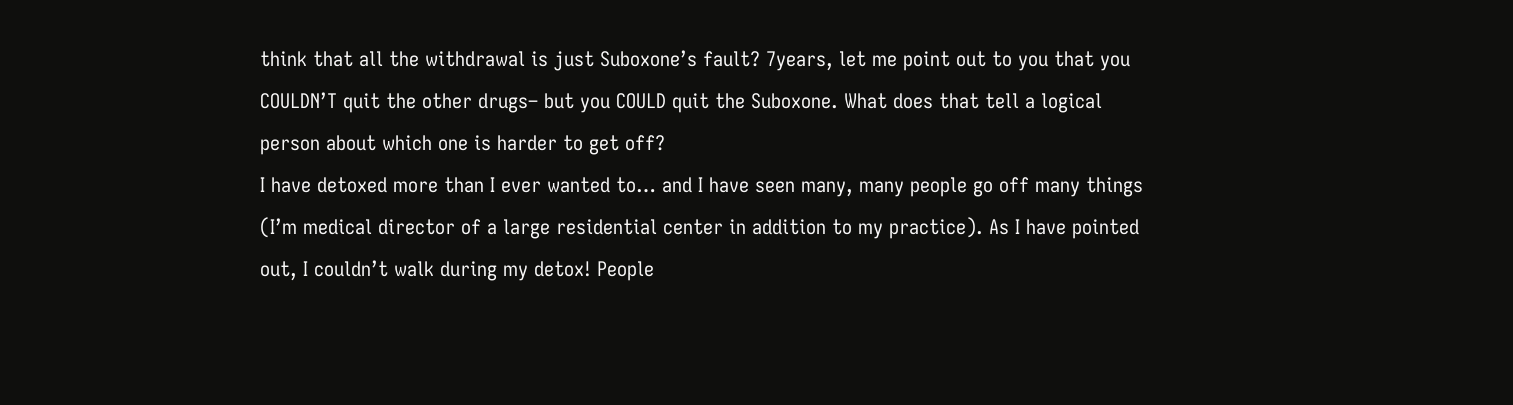think that all the withdrawal is just Suboxone’s fault? 7years, let me point out to you that you COULDN’T quit the other drugs– but you COULD quit the Suboxone. What does that tell a logical person about which one is harder to get off?
I have detoxed more than I ever wanted to… and I have seen many, many people go off many things (I’m medical director of a large residential center in addition to my practice). As I have pointed out, I couldn’t walk during my detox! People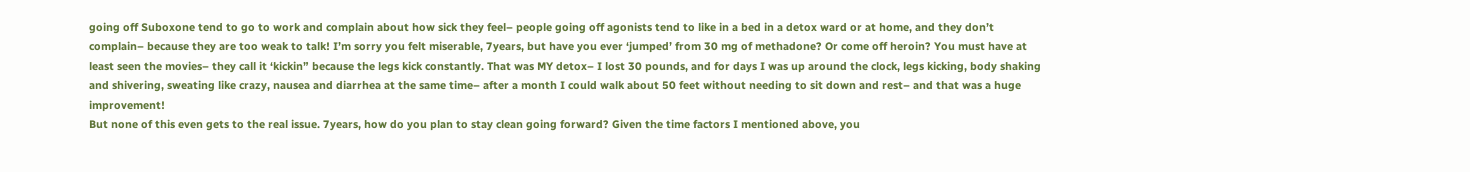going off Suboxone tend to go to work and complain about how sick they feel– people going off agonists tend to like in a bed in a detox ward or at home, and they don’t complain– because they are too weak to talk! I’m sorry you felt miserable, 7years, but have you ever ‘jumped’ from 30 mg of methadone? Or come off heroin? You must have at least seen the movies– they call it ‘kickin” because the legs kick constantly. That was MY detox– I lost 30 pounds, and for days I was up around the clock, legs kicking, body shaking and shivering, sweating like crazy, nausea and diarrhea at the same time– after a month I could walk about 50 feet without needing to sit down and rest– and that was a huge improvement!
But none of this even gets to the real issue. 7years, how do you plan to stay clean going forward? Given the time factors I mentioned above, you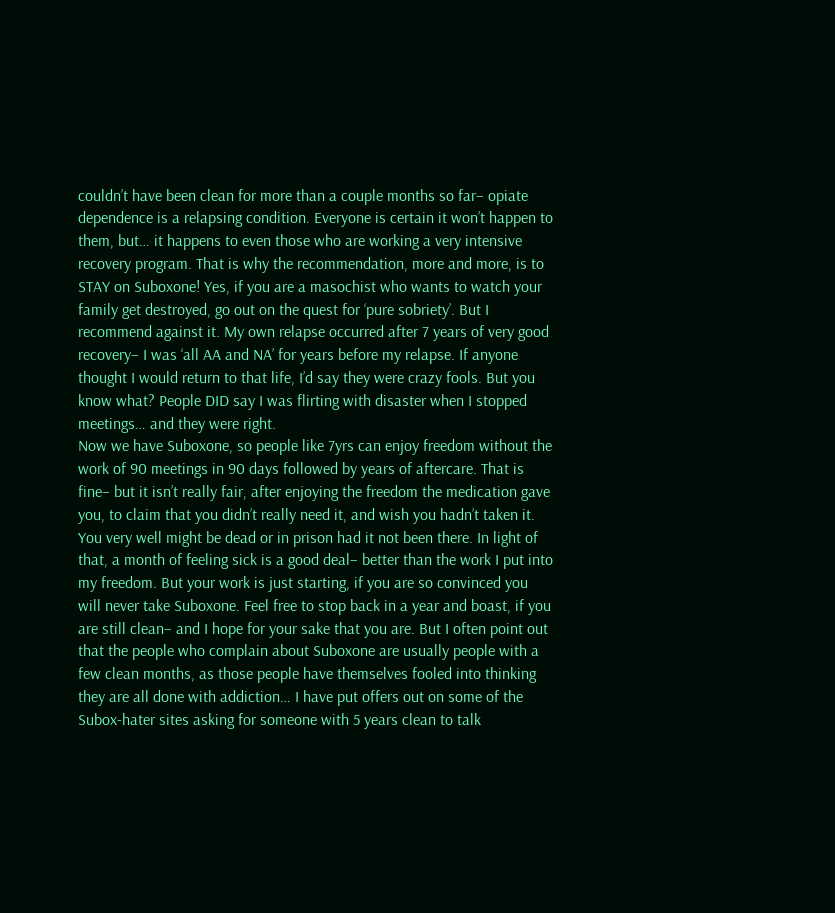couldn’t have been clean for more than a couple months so far– opiate dependence is a relapsing condition. Everyone is certain it won’t happen to them, but… it happens to even those who are working a very intensive recovery program. That is why the recommendation, more and more, is to STAY on Suboxone! Yes, if you are a masochist who wants to watch your family get destroyed, go out on the quest for ‘pure sobriety’. But I recommend against it. My own relapse occurred after 7 years of very good recovery– I was ‘all AA and NA’ for years before my relapse. If anyone thought I would return to that life, I’d say they were crazy fools. But you know what? People DID say I was flirting with disaster when I stopped meetings… and they were right.
Now we have Suboxone, so people like 7yrs can enjoy freedom without the work of 90 meetings in 90 days followed by years of aftercare. That is fine– but it isn’t really fair, after enjoying the freedom the medication gave you, to claim that you didn’t really need it, and wish you hadn’t taken it. You very well might be dead or in prison had it not been there. In light of that, a month of feeling sick is a good deal– better than the work I put into my freedom. But your work is just starting, if you are so convinced you will never take Suboxone. Feel free to stop back in a year and boast, if you are still clean– and I hope for your sake that you are. But I often point out that the people who complain about Suboxone are usually people with a few clean months, as those people have themselves fooled into thinking they are all done with addiction… I have put offers out on some of the Subox-hater sites asking for someone with 5 years clean to talk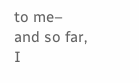to me– and so far, I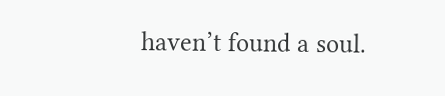haven’t found a soul.